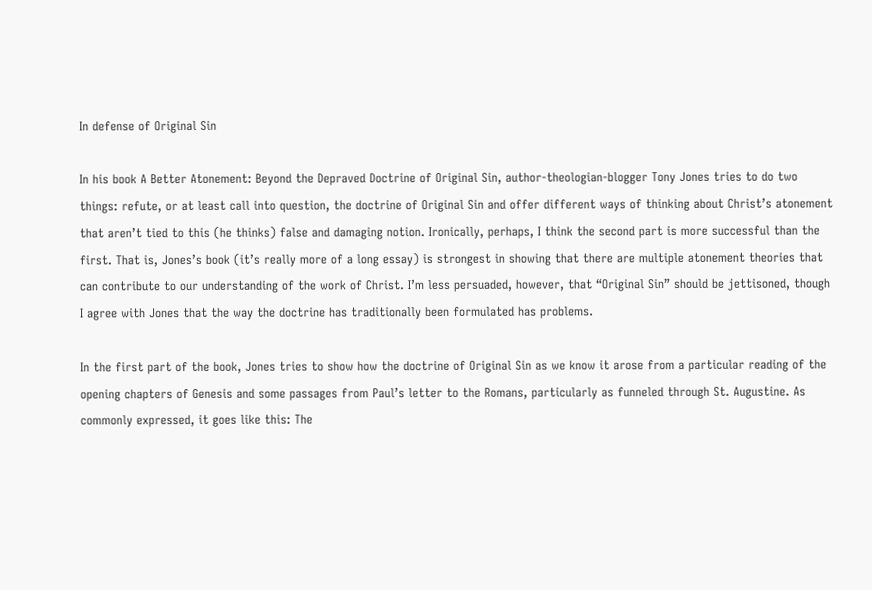In defense of Original Sin

In his book A Better Atonement: Beyond the Depraved Doctrine of Original Sin, author-theologian-blogger Tony Jones tries to do two things: refute, or at least call into question, the doctrine of Original Sin and offer different ways of thinking about Christ’s atonement that aren’t tied to this (he thinks) false and damaging notion. Ironically, perhaps, I think the second part is more successful than the first. That is, Jones’s book (it’s really more of a long essay) is strongest in showing that there are multiple atonement theories that can contribute to our understanding of the work of Christ. I’m less persuaded, however, that “Original Sin” should be jettisoned, though I agree with Jones that the way the doctrine has traditionally been formulated has problems.

In the first part of the book, Jones tries to show how the doctrine of Original Sin as we know it arose from a particular reading of the opening chapters of Genesis and some passages from Paul’s letter to the Romans, particularly as funneled through St. Augustine. As commonly expressed, it goes like this: The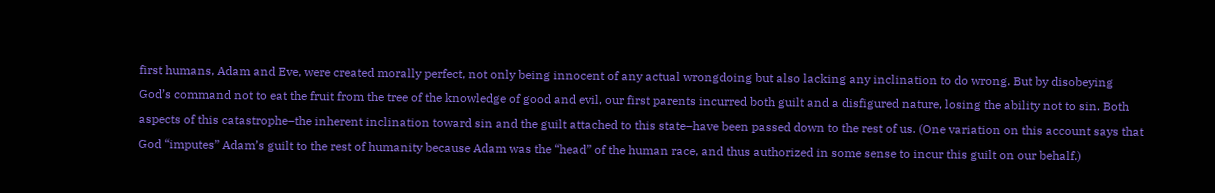first humans, Adam and Eve, were created morally perfect, not only being innocent of any actual wrongdoing but also lacking any inclination to do wrong. But by disobeying God’s command not to eat the fruit from the tree of the knowledge of good and evil, our first parents incurred both guilt and a disfigured nature, losing the ability not to sin. Both aspects of this catastrophe–the inherent inclination toward sin and the guilt attached to this state–have been passed down to the rest of us. (One variation on this account says that God “imputes” Adam’s guilt to the rest of humanity because Adam was the “head” of the human race, and thus authorized in some sense to incur this guilt on our behalf.)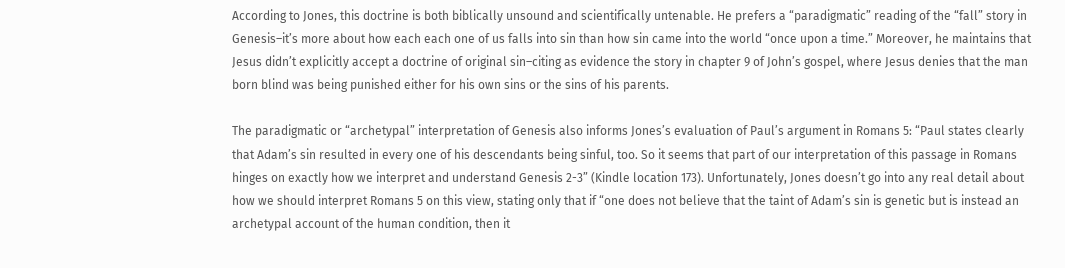According to Jones, this doctrine is both biblically unsound and scientifically untenable. He prefers a “paradigmatic” reading of the “fall” story in Genesis–it’s more about how each each one of us falls into sin than how sin came into the world “once upon a time.” Moreover, he maintains that Jesus didn’t explicitly accept a doctrine of original sin–citing as evidence the story in chapter 9 of John’s gospel, where Jesus denies that the man born blind was being punished either for his own sins or the sins of his parents.

The paradigmatic or “archetypal” interpretation of Genesis also informs Jones’s evaluation of Paul’s argument in Romans 5: “Paul states clearly that Adam’s sin resulted in every one of his descendants being sinful, too. So it seems that part of our interpretation of this passage in Romans hinges on exactly how we interpret and understand Genesis 2-3” (Kindle location 173). Unfortunately, Jones doesn’t go into any real detail about how we should interpret Romans 5 on this view, stating only that if “one does not believe that the taint of Adam’s sin is genetic but is instead an archetypal account of the human condition, then it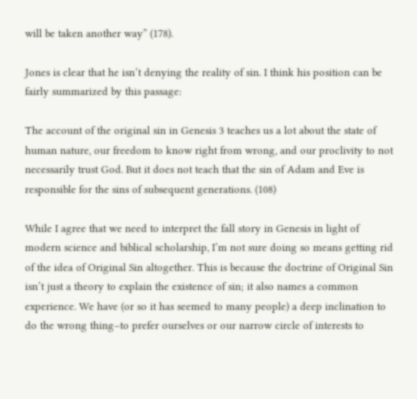will be taken another way” (178).

Jones is clear that he isn’t denying the reality of sin. I think his position can be fairly summarized by this passage:

The account of the original sin in Genesis 3 teaches us a lot about the state of human nature, our freedom to know right from wrong, and our proclivity to not necessarily trust God. But it does not teach that the sin of Adam and Eve is responsible for the sins of subsequent generations. (108)

While I agree that we need to interpret the fall story in Genesis in light of modern science and biblical scholarship, I’m not sure doing so means getting rid of the idea of Original Sin altogether. This is because the doctrine of Original Sin isn’t just a theory to explain the existence of sin; it also names a common experience. We have (or so it has seemed to many people) a deep inclination to do the wrong thing–to prefer ourselves or our narrow circle of interests to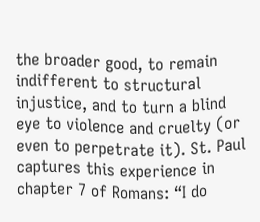the broader good, to remain indifferent to structural injustice, and to turn a blind eye to violence and cruelty (or even to perpetrate it). St. Paul captures this experience in chapter 7 of Romans: “I do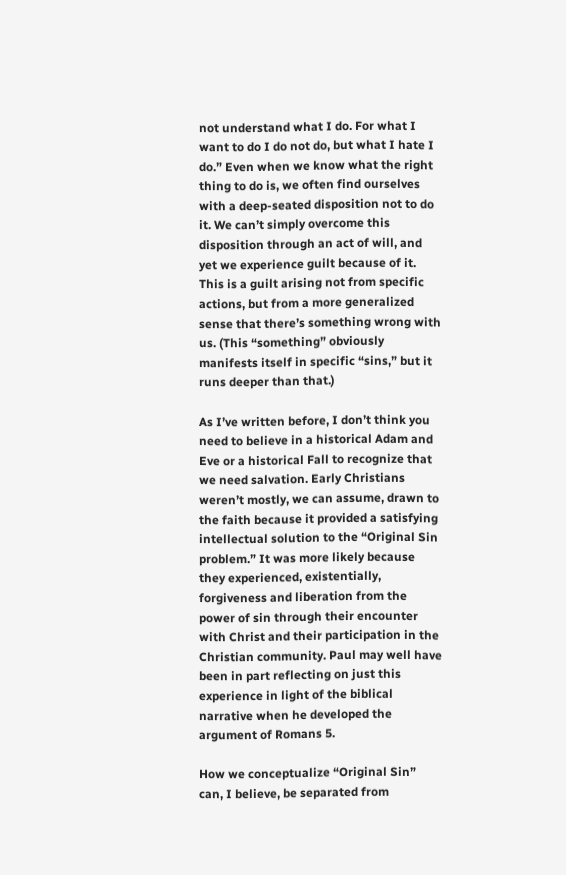not understand what I do. For what I want to do I do not do, but what I hate I do.” Even when we know what the right thing to do is, we often find ourselves with a deep-seated disposition not to do it. We can’t simply overcome this disposition through an act of will, and yet we experience guilt because of it. This is a guilt arising not from specific actions, but from a more generalized sense that there’s something wrong with us. (This “something” obviously manifests itself in specific “sins,” but it runs deeper than that.)

As I’ve written before, I don’t think you need to believe in a historical Adam and Eve or a historical Fall to recognize that we need salvation. Early Christians weren’t mostly, we can assume, drawn to the faith because it provided a satisfying intellectual solution to the “Original Sin problem.” It was more likely because they experienced, existentially, forgiveness and liberation from the power of sin through their encounter with Christ and their participation in the Christian community. Paul may well have been in part reflecting on just this experience in light of the biblical narrative when he developed the argument of Romans 5.

How we conceptualize “Original Sin” can, I believe, be separated from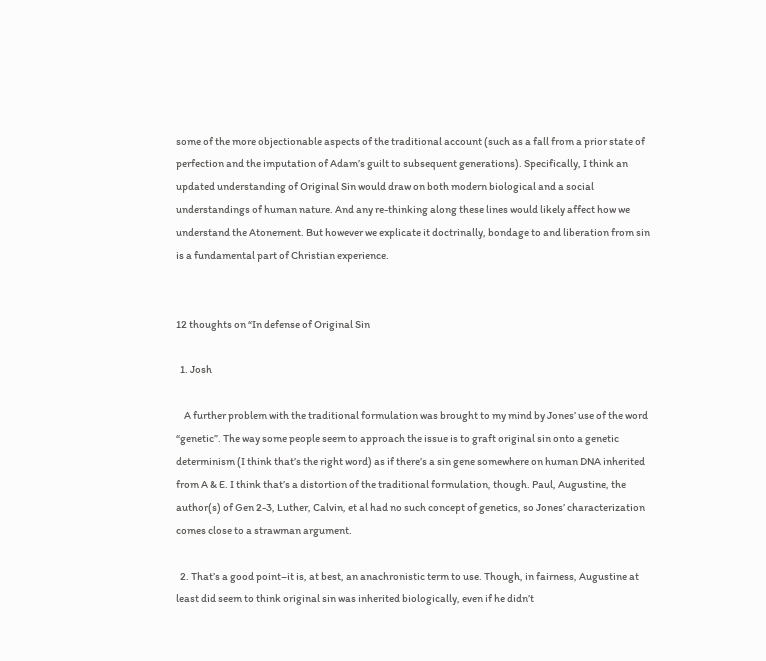some of the more objectionable aspects of the traditional account (such as a fall from a prior state of perfection and the imputation of Adam’s guilt to subsequent generations). Specifically, I think an updated understanding of Original Sin would draw on both modern biological and a social understandings of human nature. And any re-thinking along these lines would likely affect how we understand the Atonement. But however we explicate it doctrinally, bondage to and liberation from sin is a fundamental part of Christian experience.


12 thoughts on “In defense of Original Sin

  1. Josh

    A further problem with the traditional formulation was brought to my mind by Jones’ use of the word “genetic”. The way some people seem to approach the issue is to graft original sin onto a genetic determinism (I think that’s the right word) as if there’s a sin gene somewhere on human DNA inherited from A & E. I think that’s a distortion of the traditional formulation, though. Paul, Augustine, the author(s) of Gen 2-3, Luther, Calvin, et al had no such concept of genetics, so Jones’ characterization comes close to a strawman argument.

  2. That’s a good point–it is, at best, an anachronistic term to use. Though, in fairness, Augustine at least did seem to think original sin was inherited biologically, even if he didn’t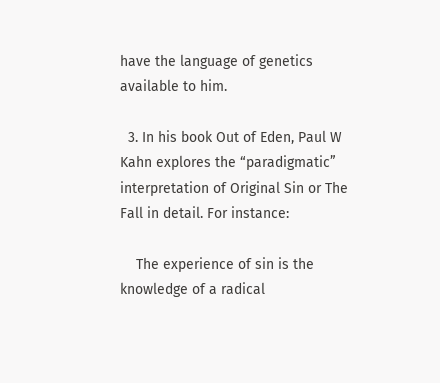have the language of genetics available to him.

  3. In his book Out of Eden, Paul W Kahn explores the “paradigmatic” interpretation of Original Sin or The Fall in detail. For instance:

    The experience of sin is the knowledge of a radical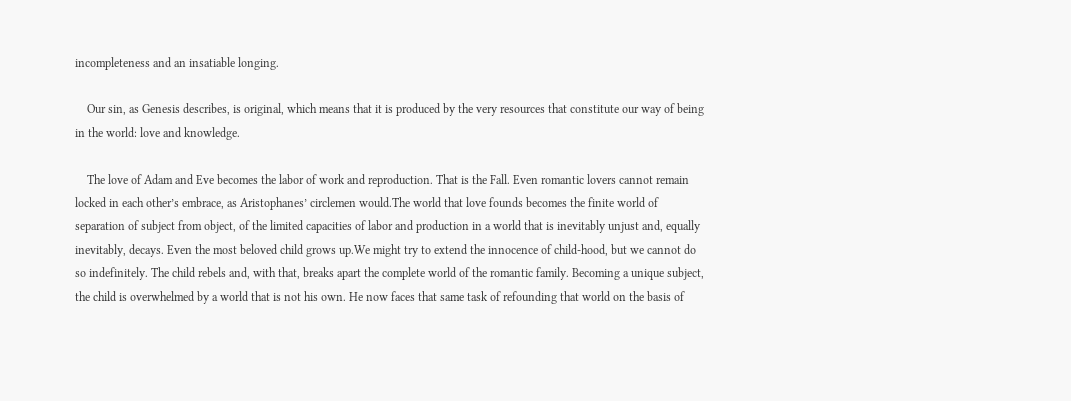incompleteness and an insatiable longing.

    Our sin, as Genesis describes, is original, which means that it is produced by the very resources that constitute our way of being in the world: love and knowledge.

    The love of Adam and Eve becomes the labor of work and reproduction. That is the Fall. Even romantic lovers cannot remain locked in each other’s embrace, as Aristophanes’ circlemen would.The world that love founds becomes the finite world of separation of subject from object, of the limited capacities of labor and production in a world that is inevitably unjust and, equally inevitably, decays. Even the most beloved child grows up.We might try to extend the innocence of child-hood, but we cannot do so indefinitely. The child rebels and, with that, breaks apart the complete world of the romantic family. Becoming a unique subject, the child is overwhelmed by a world that is not his own. He now faces that same task of refounding that world on the basis of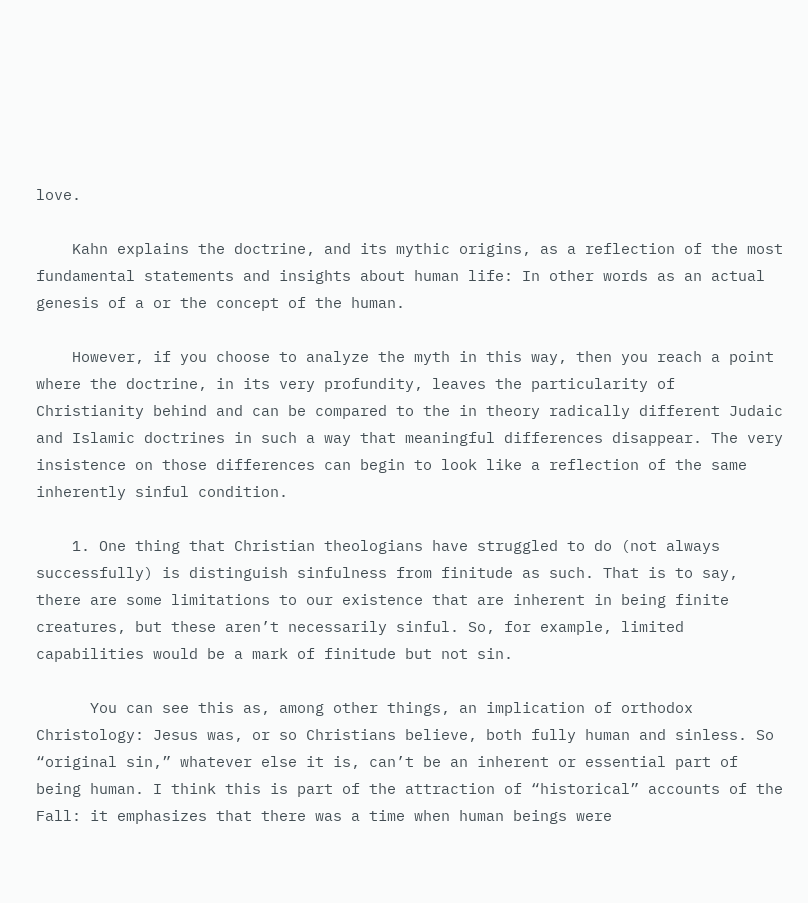love.

    Kahn explains the doctrine, and its mythic origins, as a reflection of the most fundamental statements and insights about human life: In other words as an actual genesis of a or the concept of the human.

    However, if you choose to analyze the myth in this way, then you reach a point where the doctrine, in its very profundity, leaves the particularity of Christianity behind and can be compared to the in theory radically different Judaic and Islamic doctrines in such a way that meaningful differences disappear. The very insistence on those differences can begin to look like a reflection of the same inherently sinful condition.

    1. One thing that Christian theologians have struggled to do (not always successfully) is distinguish sinfulness from finitude as such. That is to say, there are some limitations to our existence that are inherent in being finite creatures, but these aren’t necessarily sinful. So, for example, limited capabilities would be a mark of finitude but not sin.

      You can see this as, among other things, an implication of orthodox Christology: Jesus was, or so Christians believe, both fully human and sinless. So “original sin,” whatever else it is, can’t be an inherent or essential part of being human. I think this is part of the attraction of “historical” accounts of the Fall: it emphasizes that there was a time when human beings were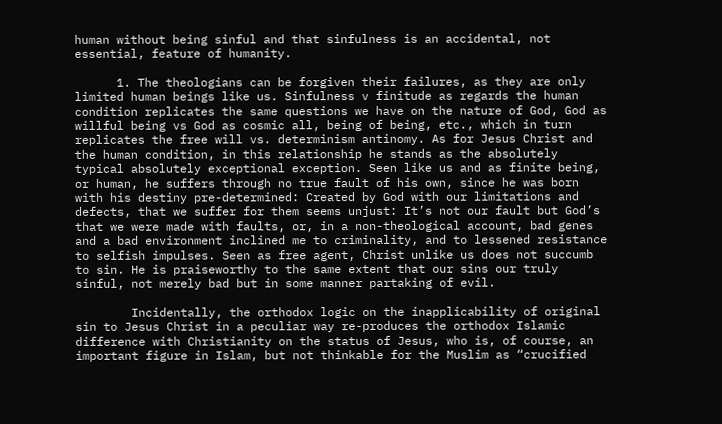human without being sinful and that sinfulness is an accidental, not essential, feature of humanity.

      1. The theologians can be forgiven their failures, as they are only limited human beings like us. Sinfulness v finitude as regards the human condition replicates the same questions we have on the nature of God, God as willful being vs God as cosmic all, being of being, etc., which in turn replicates the free will vs. determinism antinomy. As for Jesus Christ and the human condition, in this relationship he stands as the absolutely typical absolutely exceptional exception. Seen like us and as finite being, or human, he suffers through no true fault of his own, since he was born with his destiny pre-determined: Created by God with our limitations and defects, that we suffer for them seems unjust: It’s not our fault but God’s that we were made with faults, or, in a non-theological account, bad genes and a bad environment inclined me to criminality, and to lessened resistance to selfish impulses. Seen as free agent, Christ unlike us does not succumb to sin. He is praiseworthy to the same extent that our sins our truly sinful, not merely bad but in some manner partaking of evil.

        Incidentally, the orthodox logic on the inapplicability of original sin to Jesus Christ in a peculiar way re-produces the orthodox Islamic difference with Christianity on the status of Jesus, who is, of course, an important figure in Islam, but not thinkable for the Muslim as “crucified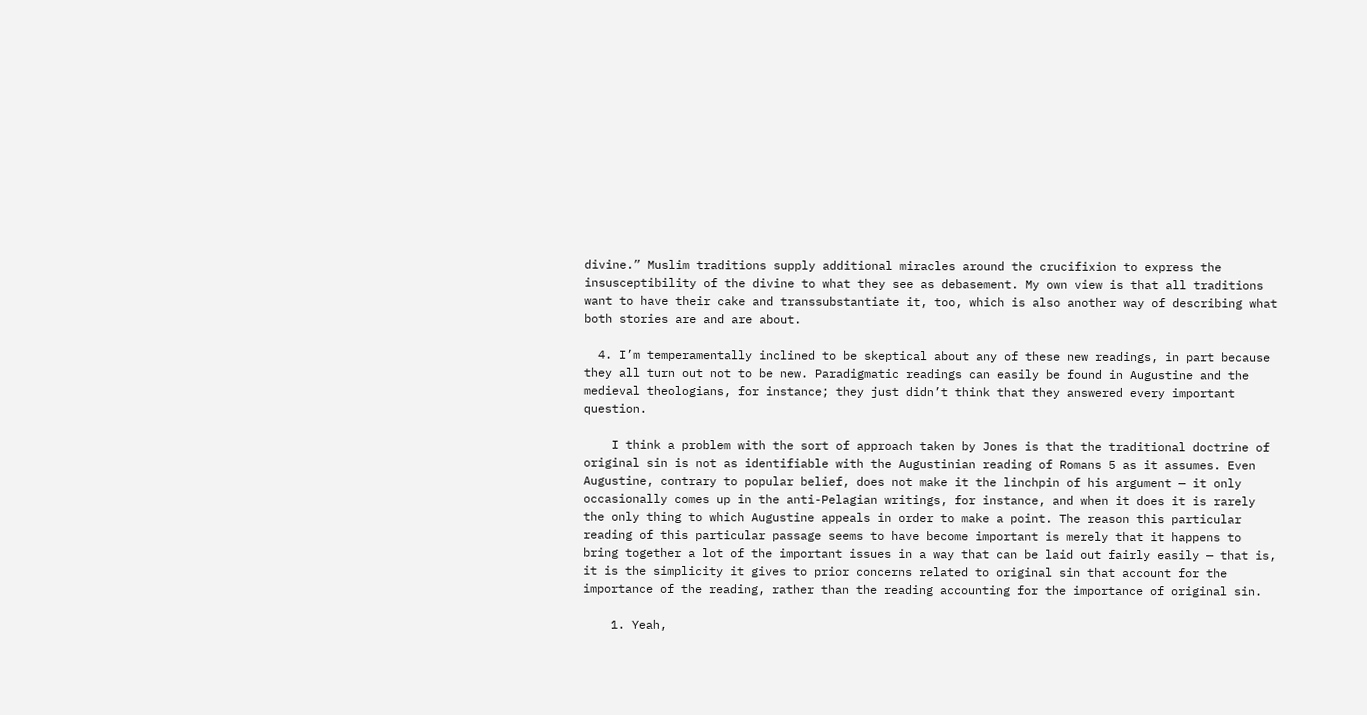divine.” Muslim traditions supply additional miracles around the crucifixion to express the insusceptibility of the divine to what they see as debasement. My own view is that all traditions want to have their cake and transsubstantiate it, too, which is also another way of describing what both stories are and are about.

  4. I’m temperamentally inclined to be skeptical about any of these new readings, in part because they all turn out not to be new. Paradigmatic readings can easily be found in Augustine and the medieval theologians, for instance; they just didn’t think that they answered every important question.

    I think a problem with the sort of approach taken by Jones is that the traditional doctrine of original sin is not as identifiable with the Augustinian reading of Romans 5 as it assumes. Even Augustine, contrary to popular belief, does not make it the linchpin of his argument — it only occasionally comes up in the anti-Pelagian writings, for instance, and when it does it is rarely the only thing to which Augustine appeals in order to make a point. The reason this particular reading of this particular passage seems to have become important is merely that it happens to bring together a lot of the important issues in a way that can be laid out fairly easily — that is, it is the simplicity it gives to prior concerns related to original sin that account for the importance of the reading, rather than the reading accounting for the importance of original sin.

    1. Yeah,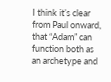I think it’s clear from Paul onward, that “Adam” can function both as an archetype and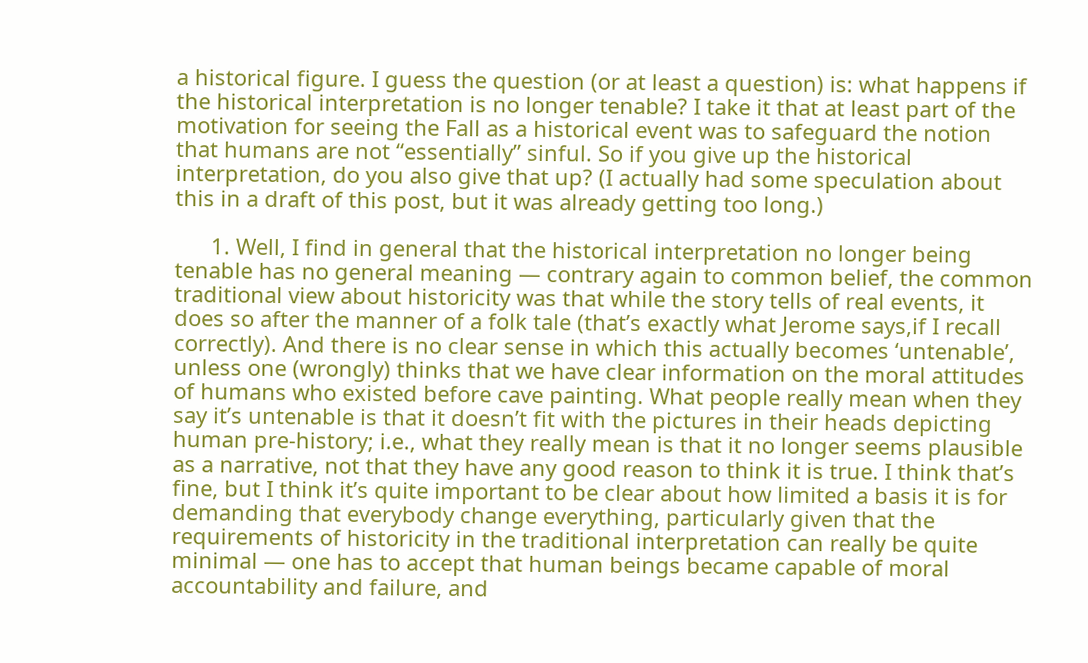a historical figure. I guess the question (or at least a question) is: what happens if the historical interpretation is no longer tenable? I take it that at least part of the motivation for seeing the Fall as a historical event was to safeguard the notion that humans are not “essentially” sinful. So if you give up the historical interpretation, do you also give that up? (I actually had some speculation about this in a draft of this post, but it was already getting too long.)

      1. Well, I find in general that the historical interpretation no longer being tenable has no general meaning — contrary again to common belief, the common traditional view about historicity was that while the story tells of real events, it does so after the manner of a folk tale (that’s exactly what Jerome says,if I recall correctly). And there is no clear sense in which this actually becomes ‘untenable’, unless one (wrongly) thinks that we have clear information on the moral attitudes of humans who existed before cave painting. What people really mean when they say it’s untenable is that it doesn’t fit with the pictures in their heads depicting human pre-history; i.e., what they really mean is that it no longer seems plausible as a narrative, not that they have any good reason to think it is true. I think that’s fine, but I think it’s quite important to be clear about how limited a basis it is for demanding that everybody change everything, particularly given that the requirements of historicity in the traditional interpretation can really be quite minimal — one has to accept that human beings became capable of moral accountability and failure, and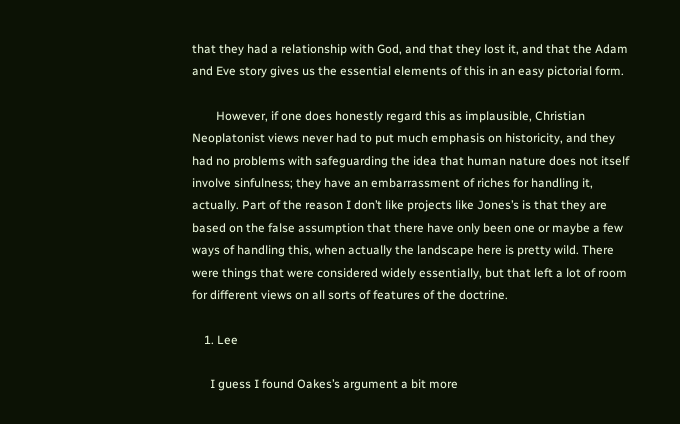that they had a relationship with God, and that they lost it, and that the Adam and Eve story gives us the essential elements of this in an easy pictorial form.

        However, if one does honestly regard this as implausible, Christian Neoplatonist views never had to put much emphasis on historicity, and they had no problems with safeguarding the idea that human nature does not itself involve sinfulness; they have an embarrassment of riches for handling it, actually. Part of the reason I don’t like projects like Jones’s is that they are based on the false assumption that there have only been one or maybe a few ways of handling this, when actually the landscape here is pretty wild. There were things that were considered widely essentially, but that left a lot of room for different views on all sorts of features of the doctrine.

    1. Lee

      I guess I found Oakes’s argument a bit more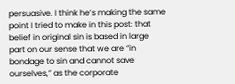persuasive. I think he’s making the same point I tried to make in this post: that belief in original sin is based in large part on our sense that we are “in bondage to sin and cannot save ourselves,” as the corporate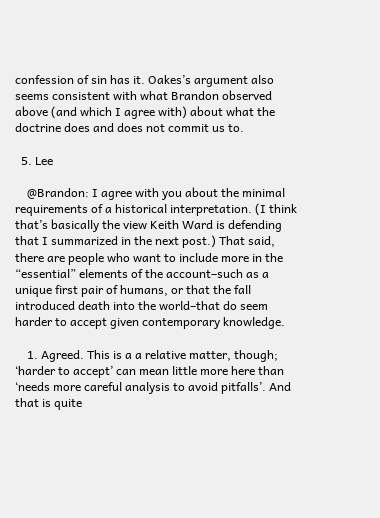confession of sin has it. Oakes’s argument also seems consistent with what Brandon observed above (and which I agree with) about what the doctrine does and does not commit us to.

  5. Lee

    @Brandon: I agree with you about the minimal requirements of a historical interpretation. (I think that’s basically the view Keith Ward is defending that I summarized in the next post.) That said, there are people who want to include more in the “essential” elements of the account–such as a unique first pair of humans, or that the fall introduced death into the world–that do seem harder to accept given contemporary knowledge.

    1. Agreed. This is a a relative matter, though; ‘harder to accept’ can mean little more here than ‘needs more careful analysis to avoid pitfalls’. And that is quite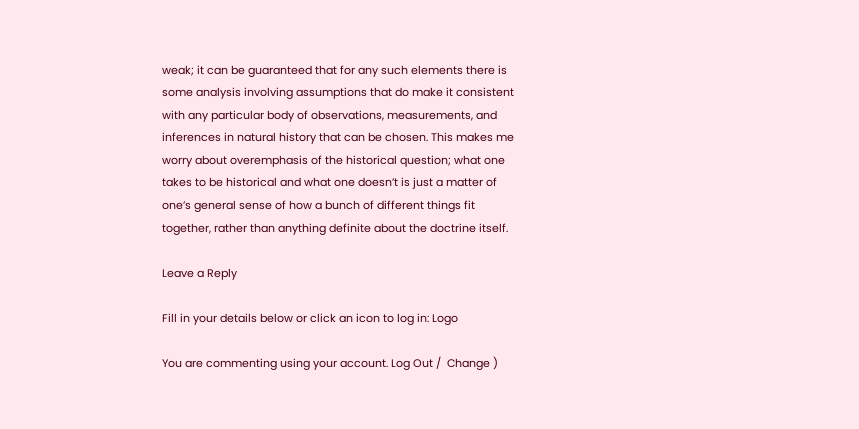weak; it can be guaranteed that for any such elements there is some analysis involving assumptions that do make it consistent with any particular body of observations, measurements, and inferences in natural history that can be chosen. This makes me worry about overemphasis of the historical question; what one takes to be historical and what one doesn’t is just a matter of one’s general sense of how a bunch of different things fit together, rather than anything definite about the doctrine itself.

Leave a Reply

Fill in your details below or click an icon to log in: Logo

You are commenting using your account. Log Out /  Change )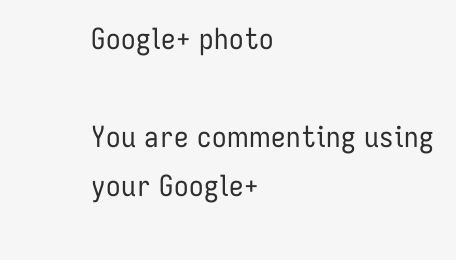Google+ photo

You are commenting using your Google+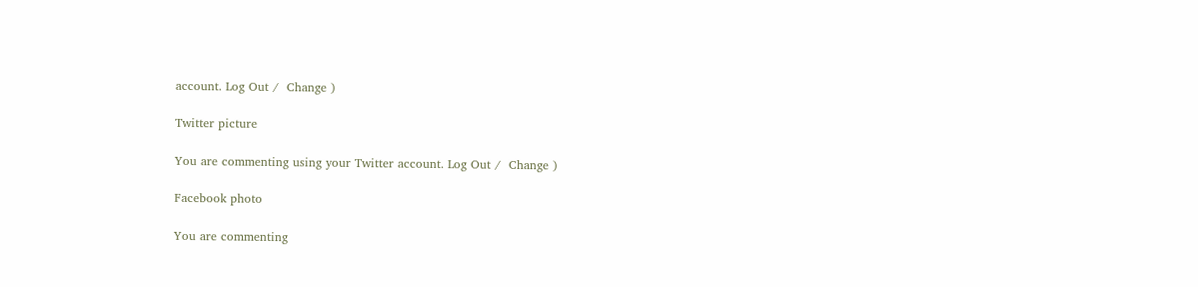account. Log Out /  Change )

Twitter picture

You are commenting using your Twitter account. Log Out /  Change )

Facebook photo

You are commenting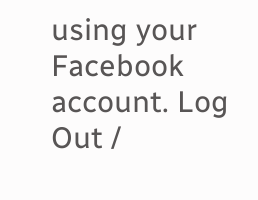using your Facebook account. Log Out /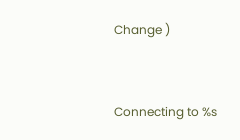Change )


Connecting to %s